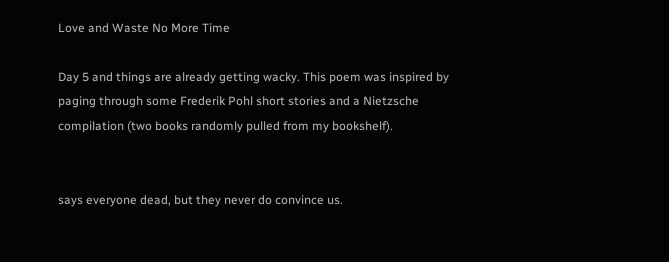Love and Waste No More Time

Day 5 and things are already getting wacky. This poem was inspired by paging through some Frederik Pohl short stories and a Nietzsche compilation (two books randomly pulled from my bookshelf).


says everyone dead, but they never do convince us.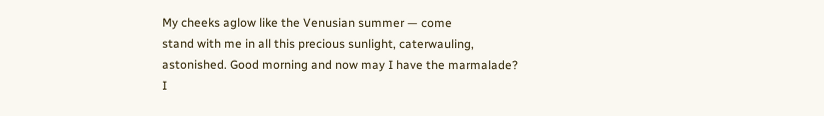My cheeks aglow like the Venusian summer — come
stand with me in all this precious sunlight, caterwauling,
astonished. Good morning and now may I have the marmalade?
I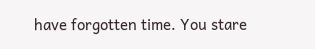have forgotten time. You stare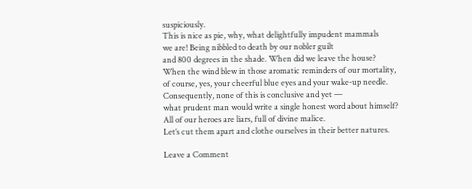suspiciously.
This is nice as pie, why, what delightfully impudent mammals
we are! Being nibbled to death by our nobler guilt
and 800 degrees in the shade. When did we leave the house?
When the wind blew in those aromatic reminders of our mortality,
of course, yes, your cheerful blue eyes and your wake-up needle.
Consequently, none of this is conclusive and yet —
what prudent man would write a single honest word about himself?
All of our heroes are liars, full of divine malice.
Let’s cut them apart and clothe ourselves in their better natures.

Leave a Comment